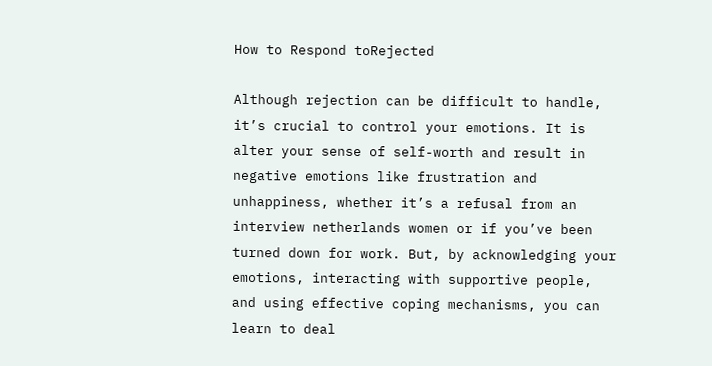How to Respond toRejected

Although rejection can be difficult to handle, it’s crucial to control your emotions. It is alter your sense of self-worth and result in negative emotions like frustration and unhappiness, whether it’s a refusal from an interview netherlands women or if you’ve been turned down for work. But, by acknowledging your emotions, interacting with supportive people, and using effective coping mechanisms, you can learn to deal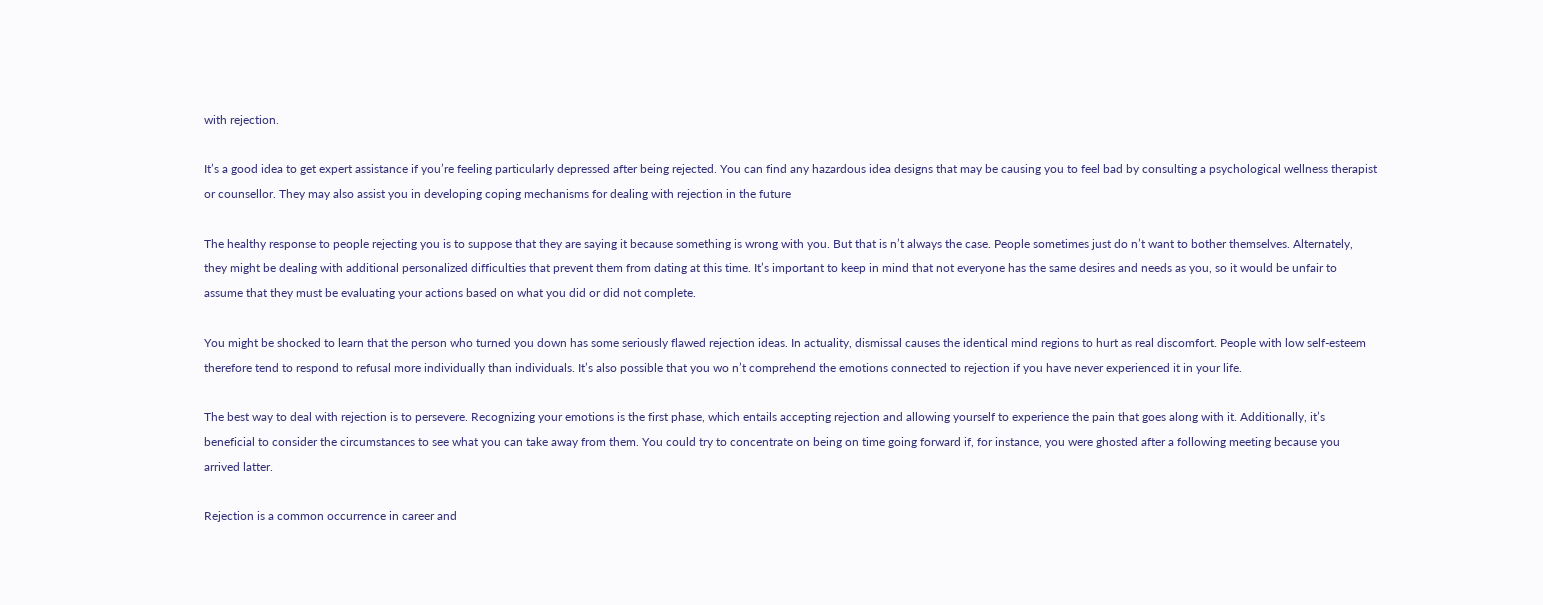with rejection.

It’s a good idea to get expert assistance if you’re feeling particularly depressed after being rejected. You can find any hazardous idea designs that may be causing you to feel bad by consulting a psychological wellness therapist or counsellor. They may also assist you in developing coping mechanisms for dealing with rejection in the future

The healthy response to people rejecting you is to suppose that they are saying it because something is wrong with you. But that is n’t always the case. People sometimes just do n’t want to bother themselves. Alternately, they might be dealing with additional personalized difficulties that prevent them from dating at this time. It’s important to keep in mind that not everyone has the same desires and needs as you, so it would be unfair to assume that they must be evaluating your actions based on what you did or did not complete.

You might be shocked to learn that the person who turned you down has some seriously flawed rejection ideas. In actuality, dismissal causes the identical mind regions to hurt as real discomfort. People with low self-esteem therefore tend to respond to refusal more individually than individuals. It’s also possible that you wo n’t comprehend the emotions connected to rejection if you have never experienced it in your life.

The best way to deal with rejection is to persevere. Recognizing your emotions is the first phase, which entails accepting rejection and allowing yourself to experience the pain that goes along with it. Additionally, it’s beneficial to consider the circumstances to see what you can take away from them. You could try to concentrate on being on time going forward if, for instance, you were ghosted after a following meeting because you arrived latter.

Rejection is a common occurrence in career and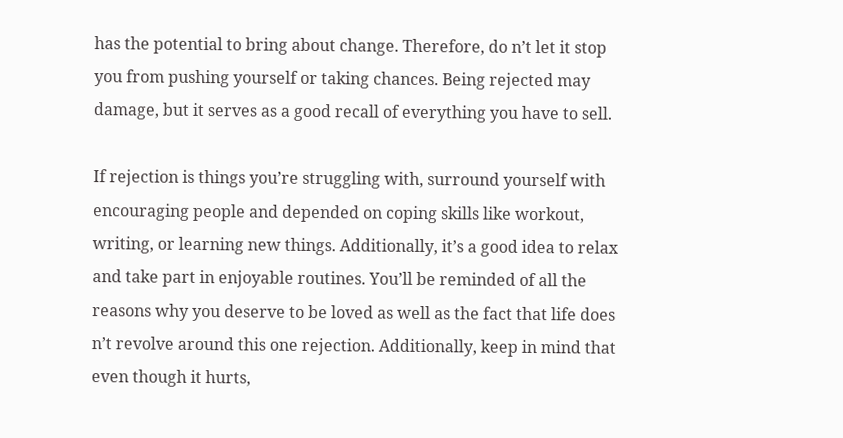has the potential to bring about change. Therefore, do n’t let it stop you from pushing yourself or taking chances. Being rejected may damage, but it serves as a good recall of everything you have to sell.

If rejection is things you’re struggling with, surround yourself with encouraging people and depended on coping skills like workout, writing, or learning new things. Additionally, it’s a good idea to relax and take part in enjoyable routines. You’ll be reminded of all the reasons why you deserve to be loved as well as the fact that life does n’t revolve around this one rejection. Additionally, keep in mind that even though it hurts,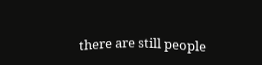there are still people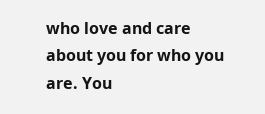who love and care about you for who you are. You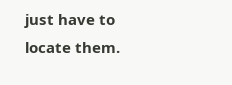just have to locate them.